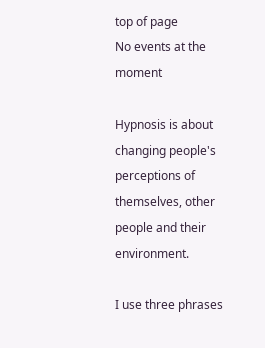top of page
No events at the moment

Hypnosis is about changing people's perceptions of themselves, other people and their environment.

I use three phrases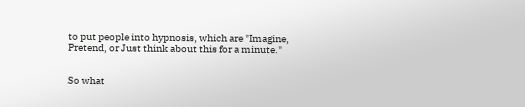to put people into hypnosis, which are "Imagine, Pretend, or Just think about this for a minute."


So what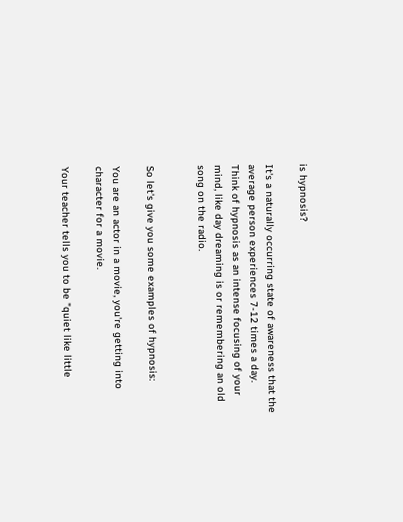is hypnosis?

It's a naturally occurring state of awareness that the average person experiences 7-12 times a day.  Think of hypnosis as an intense focusing of your mind, like day dreaming is or remembering an old song on the radio.


So let's give you some examples of hypnosis:

You are an actor in a movie, you're getting into character for a movie.

Your teacher tells you to be "quiet like little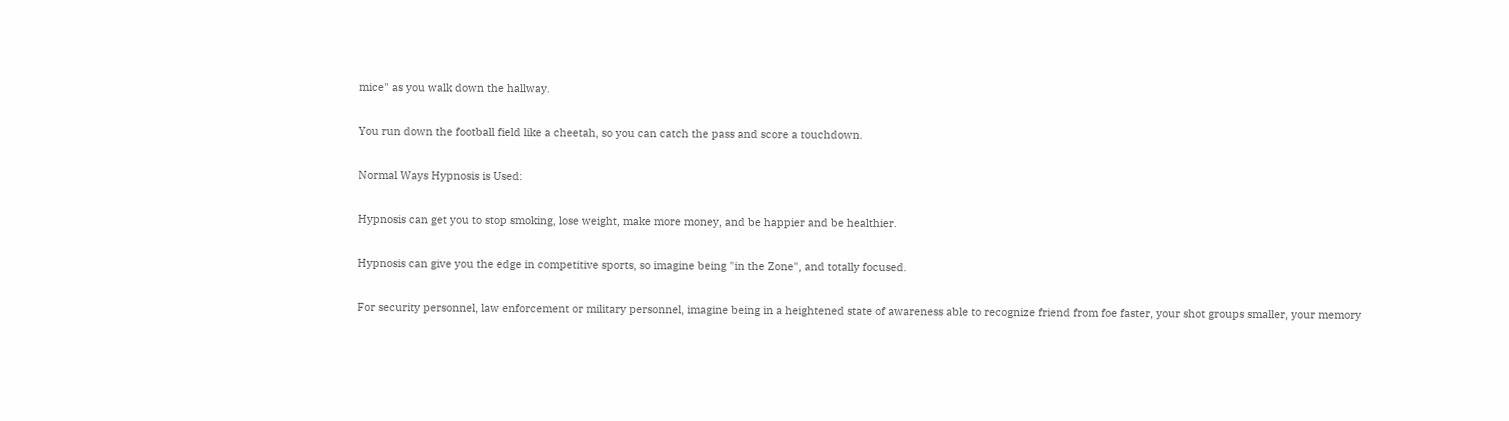mice" as you walk down the hallway.

You run down the football field like a cheetah, so you can catch the pass and score a touchdown.

Normal Ways Hypnosis is Used:

Hypnosis can get you to stop smoking, lose weight, make more money, and be happier and be healthier.

Hypnosis can give you the edge in competitive sports, so imagine being "in the Zone", and totally focused.

For security personnel, law enforcement or military personnel, imagine being in a heightened state of awareness able to recognize friend from foe faster, your shot groups smaller, your memory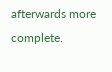afterwards more complete.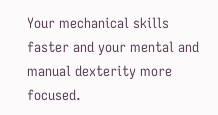Your mechanical skills faster and your mental and manual dexterity more focused.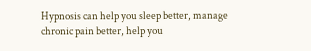Hypnosis can help you sleep better, manage chronic pain better, help you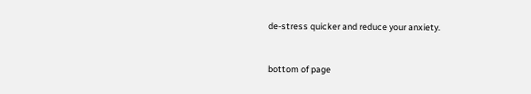de-stress quicker and reduce your anxiety.


bottom of page